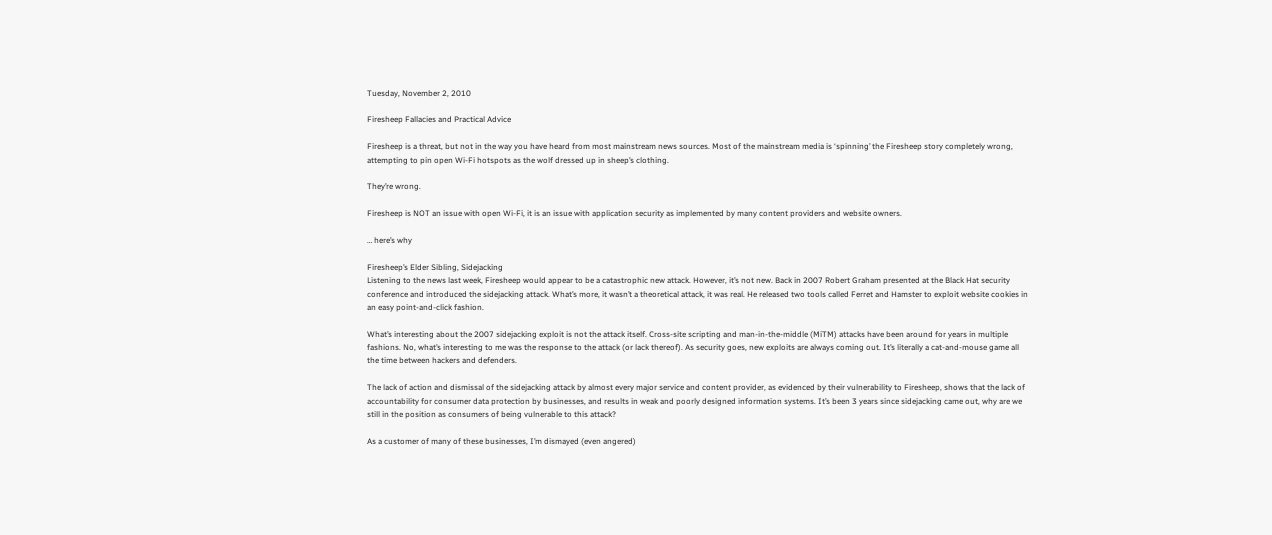Tuesday, November 2, 2010

Firesheep Fallacies and Practical Advice

Firesheep is a threat, but not in the way you have heard from most mainstream news sources. Most of the mainstream media is ‘spinning’ the Firesheep story completely wrong, attempting to pin open Wi-Fi hotspots as the wolf dressed up in sheep’s clothing.

They’re wrong.

Firesheep is NOT an issue with open Wi-Fi, it is an issue with application security as implemented by many content providers and website owners.

… here’s why

Firesheep’s Elder Sibling, Sidejacking
Listening to the news last week, Firesheep would appear to be a catastrophic new attack. However, it’s not new. Back in 2007 Robert Graham presented at the Black Hat security conference and introduced the sidejacking attack. What’s more, it wasn’t a theoretical attack, it was real. He released two tools called Ferret and Hamster to exploit website cookies in an easy point-and-click fashion.

What’s interesting about the 2007 sidejacking exploit is not the attack itself. Cross-site scripting and man-in-the-middle (MiTM) attacks have been around for years in multiple fashions. No, what’s interesting to me was the response to the attack (or lack thereof). As security goes, new exploits are always coming out. It’s literally a cat-and-mouse game all the time between hackers and defenders.

The lack of action and dismissal of the sidejacking attack by almost every major service and content provider, as evidenced by their vulnerability to Firesheep, shows that the lack of accountability for consumer data protection by businesses, and results in weak and poorly designed information systems. It’s been 3 years since sidejacking came out, why are we still in the position as consumers of being vulnerable to this attack?

As a customer of many of these businesses, I’m dismayed (even angered)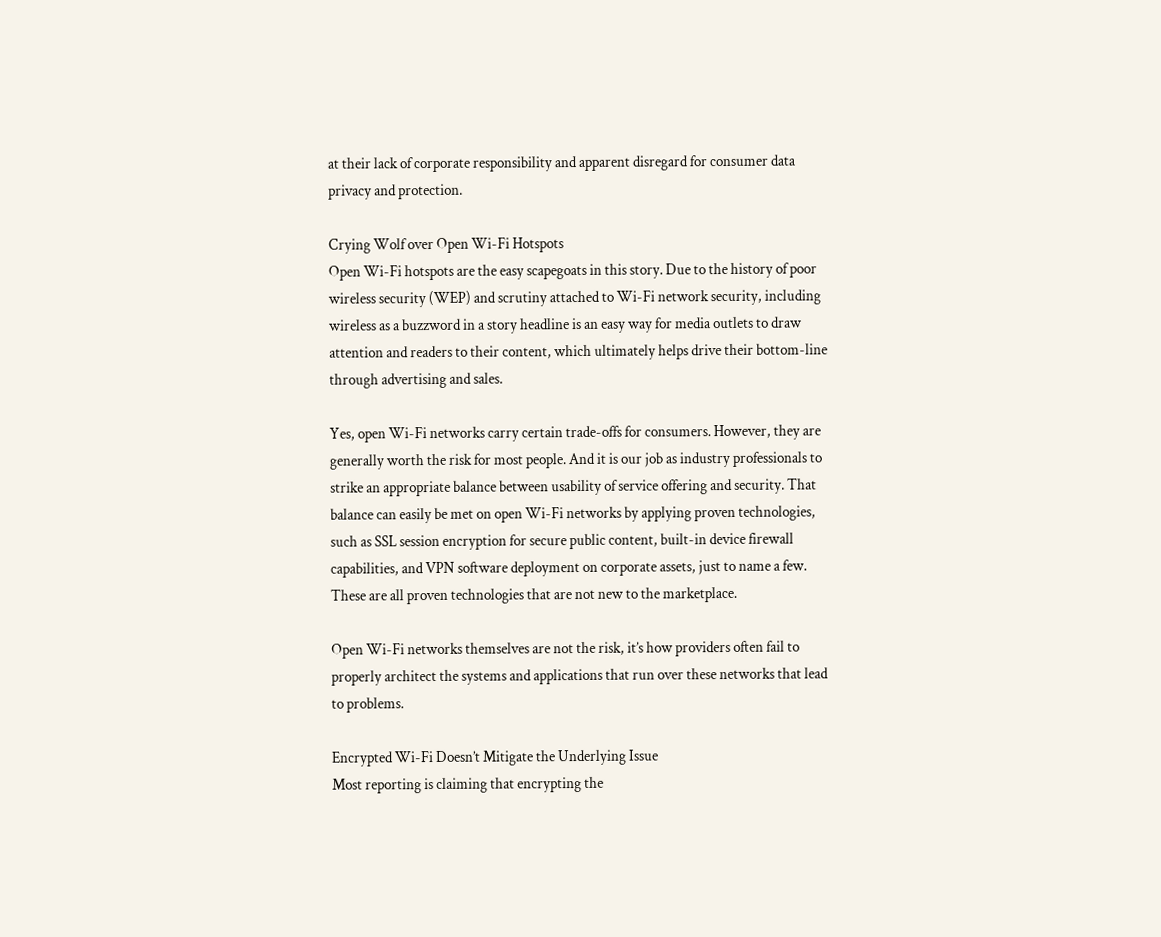at their lack of corporate responsibility and apparent disregard for consumer data privacy and protection.

Crying Wolf over Open Wi-Fi Hotspots
Open Wi-Fi hotspots are the easy scapegoats in this story. Due to the history of poor wireless security (WEP) and scrutiny attached to Wi-Fi network security, including wireless as a buzzword in a story headline is an easy way for media outlets to draw attention and readers to their content, which ultimately helps drive their bottom-line through advertising and sales.

Yes, open Wi-Fi networks carry certain trade-offs for consumers. However, they are generally worth the risk for most people. And it is our job as industry professionals to strike an appropriate balance between usability of service offering and security. That balance can easily be met on open Wi-Fi networks by applying proven technologies, such as SSL session encryption for secure public content, built-in device firewall capabilities, and VPN software deployment on corporate assets, just to name a few. These are all proven technologies that are not new to the marketplace.

Open Wi-Fi networks themselves are not the risk, it’s how providers often fail to properly architect the systems and applications that run over these networks that lead to problems.

Encrypted Wi-Fi Doesn’t Mitigate the Underlying Issue
Most reporting is claiming that encrypting the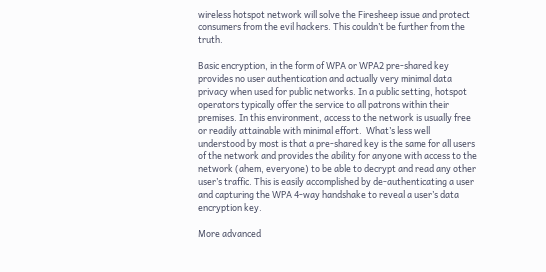wireless hotspot network will solve the Firesheep issue and protect consumers from the evil hackers. This couldn’t be further from the truth.

Basic encryption, in the form of WPA or WPA2 pre-shared key provides no user authentication and actually very minimal data privacy when used for public networks. In a public setting, hotspot operators typically offer the service to all patrons within their premises. In this environment, access to the network is usually free or readily attainable with minimal effort.  What’s less well understood by most is that a pre-shared key is the same for all users of the network and provides the ability for anyone with access to the network (ahem, everyone) to be able to decrypt and read any other user’s traffic. This is easily accomplished by de-authenticating a user and capturing the WPA 4-way handshake to reveal a user’s data encryption key.

More advanced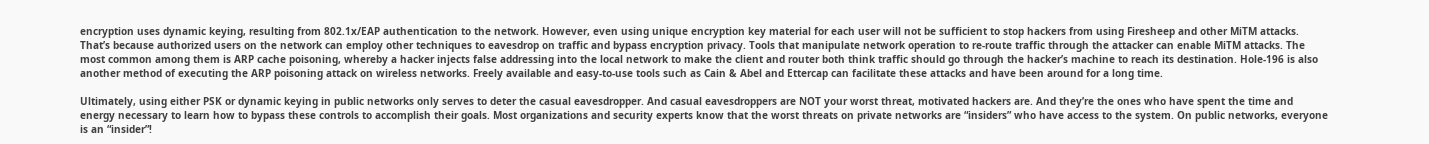encryption uses dynamic keying, resulting from 802.1x/EAP authentication to the network. However, even using unique encryption key material for each user will not be sufficient to stop hackers from using Firesheep and other MiTM attacks. That’s because authorized users on the network can employ other techniques to eavesdrop on traffic and bypass encryption privacy. Tools that manipulate network operation to re-route traffic through the attacker can enable MiTM attacks. The most common among them is ARP cache poisoning, whereby a hacker injects false addressing into the local network to make the client and router both think traffic should go through the hacker’s machine to reach its destination. Hole-196 is also another method of executing the ARP poisoning attack on wireless networks. Freely available and easy-to-use tools such as Cain & Abel and Ettercap can facilitate these attacks and have been around for a long time.

Ultimately, using either PSK or dynamic keying in public networks only serves to deter the casual eavesdropper. And casual eavesdroppers are NOT your worst threat, motivated hackers are. And they’re the ones who have spent the time and energy necessary to learn how to bypass these controls to accomplish their goals. Most organizations and security experts know that the worst threats on private networks are “insiders” who have access to the system. On public networks, everyone is an “insider”!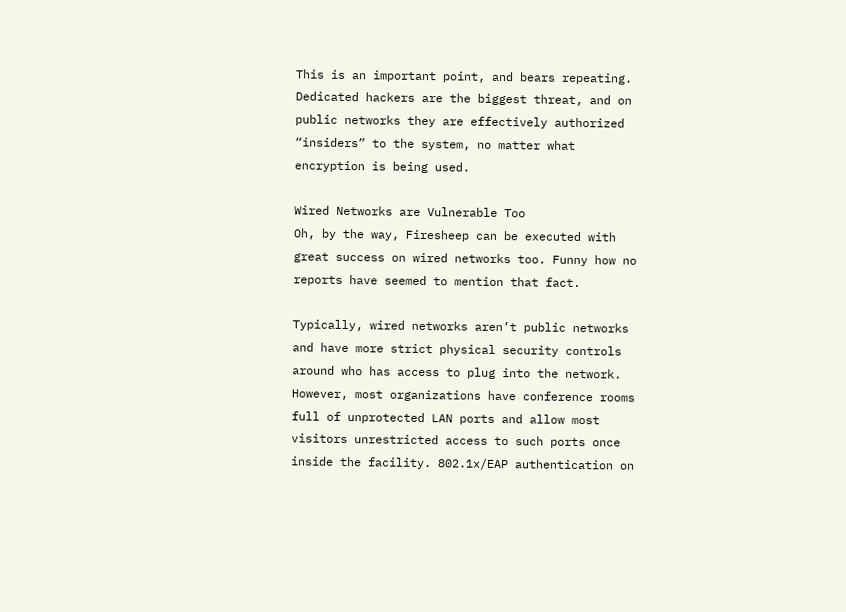This is an important point, and bears repeating. Dedicated hackers are the biggest threat, and on public networks they are effectively authorized “insiders” to the system, no matter what encryption is being used.

Wired Networks are Vulnerable Too
Oh, by the way, Firesheep can be executed with great success on wired networks too. Funny how no reports have seemed to mention that fact.

Typically, wired networks aren’t public networks and have more strict physical security controls around who has access to plug into the network. However, most organizations have conference rooms full of unprotected LAN ports and allow most visitors unrestricted access to such ports once inside the facility. 802.1x/EAP authentication on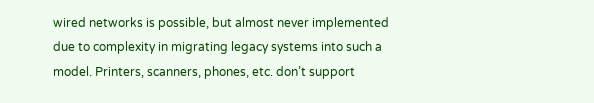wired networks is possible, but almost never implemented due to complexity in migrating legacy systems into such a model. Printers, scanners, phones, etc. don’t support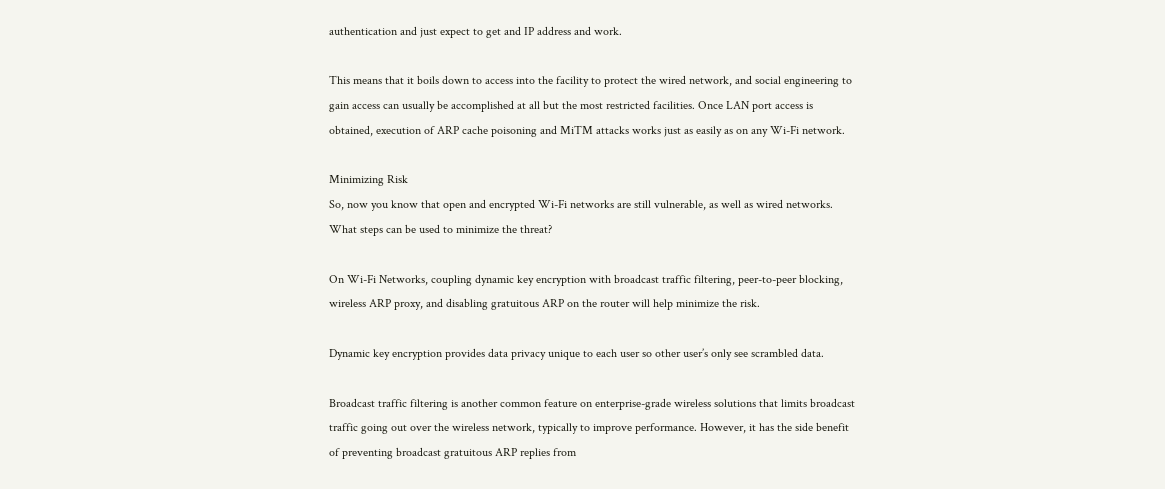authentication and just expect to get and IP address and work.

This means that it boils down to access into the facility to protect the wired network, and social engineering to gain access can usually be accomplished at all but the most restricted facilities. Once LAN port access is obtained, execution of ARP cache poisoning and MiTM attacks works just as easily as on any Wi-Fi network.

Minimizing Risk
So, now you know that open and encrypted Wi-Fi networks are still vulnerable, as well as wired networks. What steps can be used to minimize the threat?

On Wi-Fi Networks, coupling dynamic key encryption with broadcast traffic filtering, peer-to-peer blocking, wireless ARP proxy, and disabling gratuitous ARP on the router will help minimize the risk.

Dynamic key encryption provides data privacy unique to each user so other user’s only see scrambled data.

Broadcast traffic filtering is another common feature on enterprise-grade wireless solutions that limits broadcast traffic going out over the wireless network, typically to improve performance. However, it has the side benefit of preventing broadcast gratuitous ARP replies from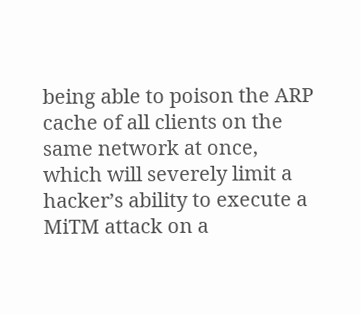being able to poison the ARP cache of all clients on the same network at once, which will severely limit a hacker’s ability to execute a MiTM attack on a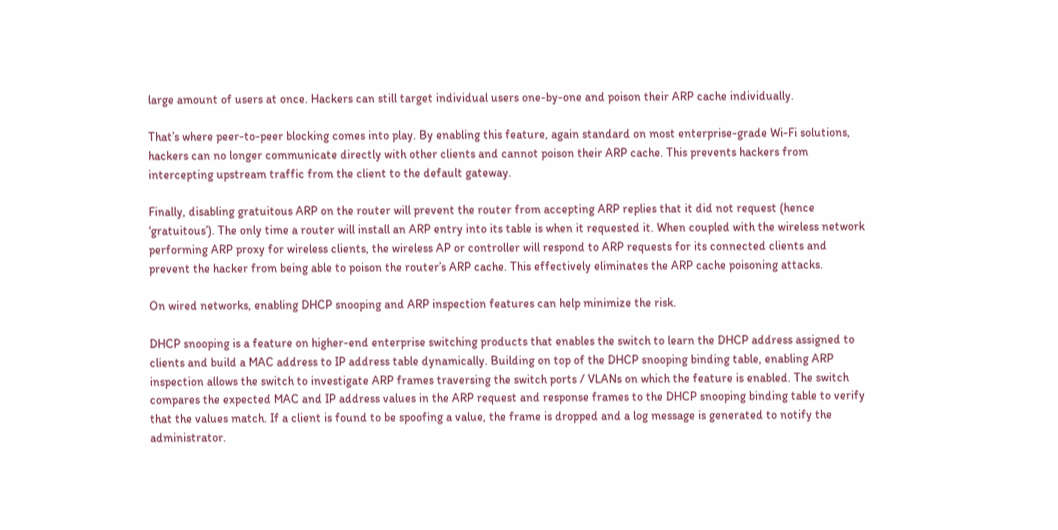large amount of users at once. Hackers can still target individual users one-by-one and poison their ARP cache individually.

That’s where peer-to-peer blocking comes into play. By enabling this feature, again standard on most enterprise-grade Wi-Fi solutions, hackers can no longer communicate directly with other clients and cannot poison their ARP cache. This prevents hackers from intercepting upstream traffic from the client to the default gateway.

Finally, disabling gratuitous ARP on the router will prevent the router from accepting ARP replies that it did not request (hence ‘gratuitous’). The only time a router will install an ARP entry into its table is when it requested it. When coupled with the wireless network performing ARP proxy for wireless clients, the wireless AP or controller will respond to ARP requests for its connected clients and prevent the hacker from being able to poison the router’s ARP cache. This effectively eliminates the ARP cache poisoning attacks.

On wired networks, enabling DHCP snooping and ARP inspection features can help minimize the risk.

DHCP snooping is a feature on higher-end enterprise switching products that enables the switch to learn the DHCP address assigned to clients and build a MAC address to IP address table dynamically. Building on top of the DHCP snooping binding table, enabling ARP inspection allows the switch to investigate ARP frames traversing the switch ports / VLANs on which the feature is enabled. The switch compares the expected MAC and IP address values in the ARP request and response frames to the DHCP snooping binding table to verify that the values match. If a client is found to be spoofing a value, the frame is dropped and a log message is generated to notify the administrator.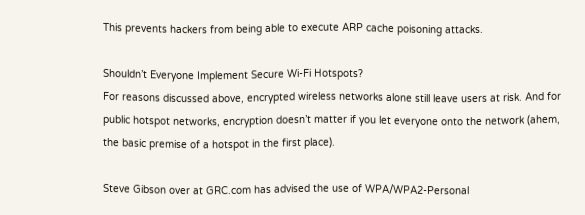This prevents hackers from being able to execute ARP cache poisoning attacks.

Shouldn’t Everyone Implement Secure Wi-Fi Hotspots?
For reasons discussed above, encrypted wireless networks alone still leave users at risk. And for public hotspot networks, encryption doesn’t matter if you let everyone onto the network (ahem, the basic premise of a hotspot in the first place).

Steve Gibson over at GRC.com has advised the use of WPA/WPA2-Personal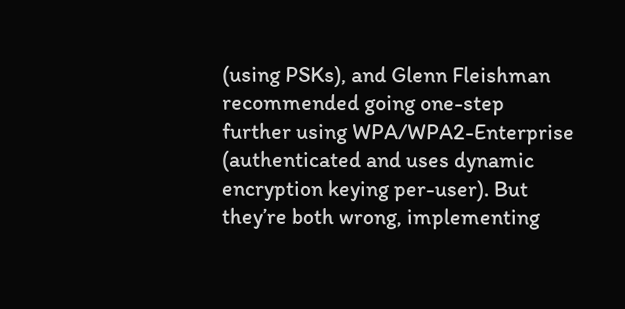(using PSKs), and Glenn Fleishman recommended going one-step further using WPA/WPA2-Enterprise (authenticated and uses dynamic encryption keying per-user). But they’re both wrong, implementing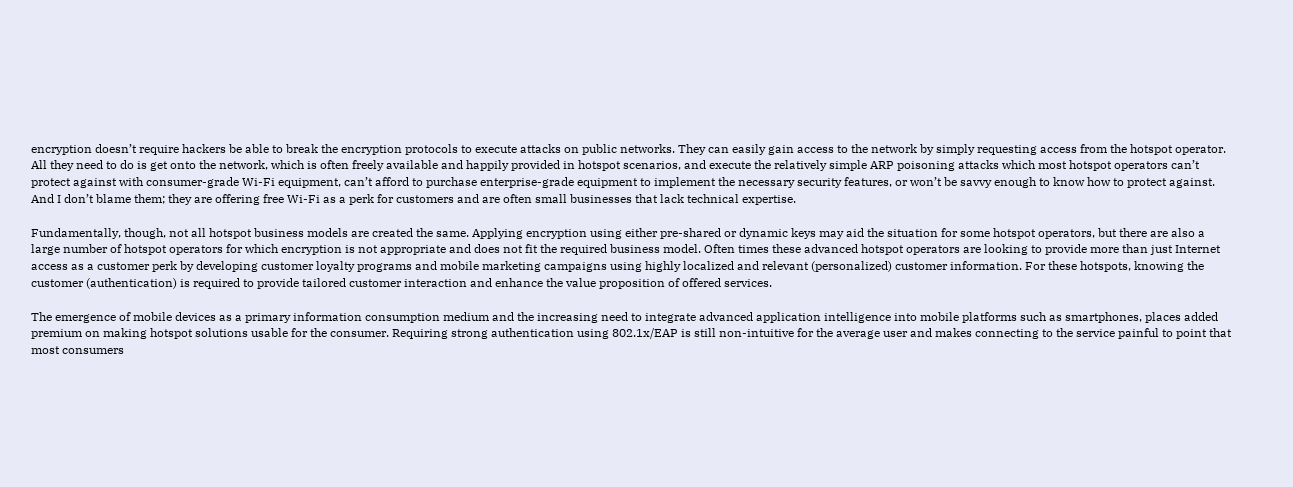encryption doesn’t require hackers be able to break the encryption protocols to execute attacks on public networks. They can easily gain access to the network by simply requesting access from the hotspot operator. All they need to do is get onto the network, which is often freely available and happily provided in hotspot scenarios, and execute the relatively simple ARP poisoning attacks which most hotspot operators can’t protect against with consumer-grade Wi-Fi equipment, can’t afford to purchase enterprise-grade equipment to implement the necessary security features, or won’t be savvy enough to know how to protect against. And I don’t blame them; they are offering free Wi-Fi as a perk for customers and are often small businesses that lack technical expertise.

Fundamentally, though, not all hotspot business models are created the same. Applying encryption using either pre-shared or dynamic keys may aid the situation for some hotspot operators, but there are also a large number of hotspot operators for which encryption is not appropriate and does not fit the required business model. Often times these advanced hotspot operators are looking to provide more than just Internet access as a customer perk by developing customer loyalty programs and mobile marketing campaigns using highly localized and relevant (personalized) customer information. For these hotspots, knowing the customer (authentication) is required to provide tailored customer interaction and enhance the value proposition of offered services.

The emergence of mobile devices as a primary information consumption medium and the increasing need to integrate advanced application intelligence into mobile platforms such as smartphones, places added premium on making hotspot solutions usable for the consumer. Requiring strong authentication using 802.1x/EAP is still non-intuitive for the average user and makes connecting to the service painful to point that most consumers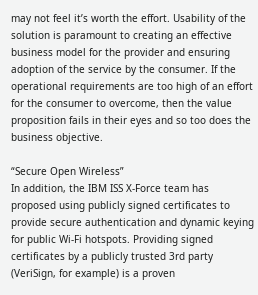may not feel it’s worth the effort. Usability of the solution is paramount to creating an effective business model for the provider and ensuring adoption of the service by the consumer. If the operational requirements are too high of an effort for the consumer to overcome, then the value proposition fails in their eyes and so too does the business objective.

“Secure Open Wireless”
In addition, the IBM ISS X-Force team has proposed using publicly signed certificates to provide secure authentication and dynamic keying for public Wi-Fi hotspots. Providing signed certificates by a publicly trusted 3rd party (VeriSign, for example) is a proven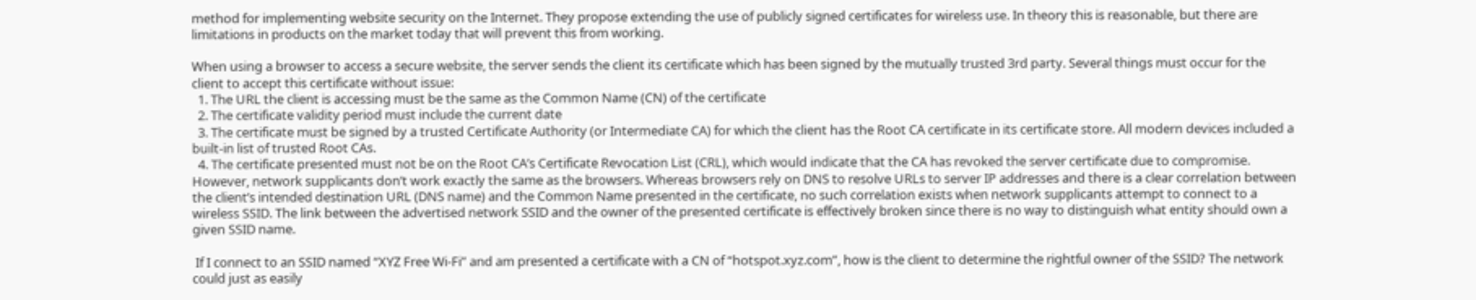method for implementing website security on the Internet. They propose extending the use of publicly signed certificates for wireless use. In theory this is reasonable, but there are limitations in products on the market today that will prevent this from working.

When using a browser to access a secure website, the server sends the client its certificate which has been signed by the mutually trusted 3rd party. Several things must occur for the client to accept this certificate without issue:
  1. The URL the client is accessing must be the same as the Common Name (CN) of the certificate
  2. The certificate validity period must include the current date
  3. The certificate must be signed by a trusted Certificate Authority (or Intermediate CA) for which the client has the Root CA certificate in its certificate store. All modern devices included a built-in list of trusted Root CAs.
  4. The certificate presented must not be on the Root CA’s Certificate Revocation List (CRL), which would indicate that the CA has revoked the server certificate due to compromise.
However, network supplicants don’t work exactly the same as the browsers. Whereas browsers rely on DNS to resolve URLs to server IP addresses and there is a clear correlation between the client’s intended destination URL (DNS name) and the Common Name presented in the certificate, no such correlation exists when network supplicants attempt to connect to a wireless SSID. The link between the advertised network SSID and the owner of the presented certificate is effectively broken since there is no way to distinguish what entity should own a given SSID name.

 If I connect to an SSID named “XYZ Free Wi-Fi” and am presented a certificate with a CN of “hotspot.xyz.com”, how is the client to determine the rightful owner of the SSID? The network could just as easily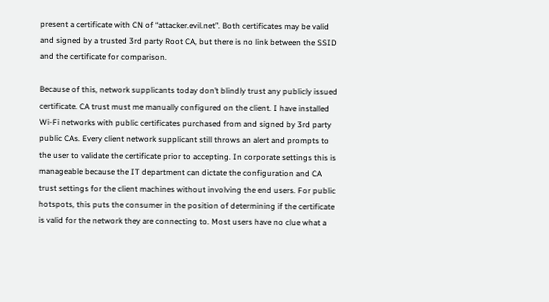present a certificate with CN of “attacker.evil.net”. Both certificates may be valid and signed by a trusted 3rd party Root CA, but there is no link between the SSID and the certificate for comparison.

Because of this, network supplicants today don’t blindly trust any publicly issued certificate. CA trust must me manually configured on the client. I have installed Wi-Fi networks with public certificates purchased from and signed by 3rd party public CAs. Every client network supplicant still throws an alert and prompts to the user to validate the certificate prior to accepting. In corporate settings this is manageable because the IT department can dictate the configuration and CA trust settings for the client machines without involving the end users. For public hotspots, this puts the consumer in the position of determining if the certificate is valid for the network they are connecting to. Most users have no clue what a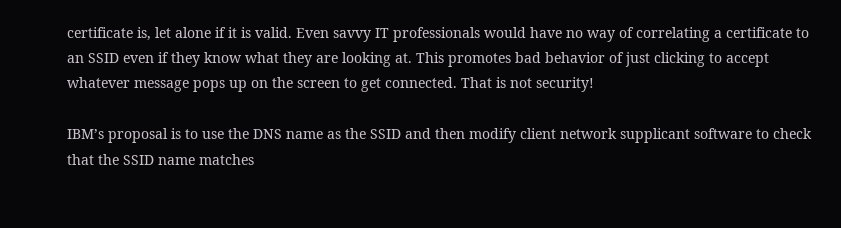certificate is, let alone if it is valid. Even savvy IT professionals would have no way of correlating a certificate to an SSID even if they know what they are looking at. This promotes bad behavior of just clicking to accept whatever message pops up on the screen to get connected. That is not security!

IBM’s proposal is to use the DNS name as the SSID and then modify client network supplicant software to check that the SSID name matches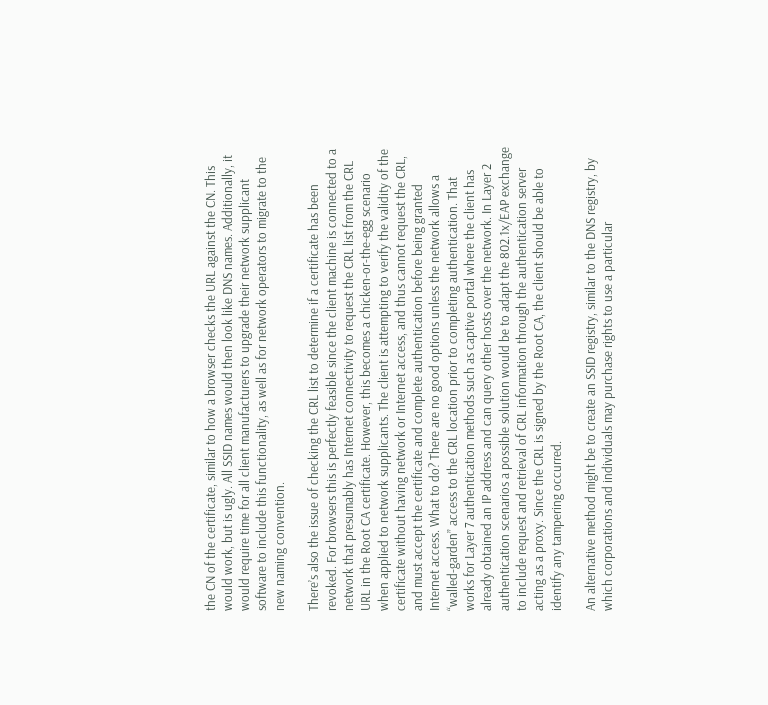the CN of the certificate, similar to how a browser checks the URL against the CN. This would work, but is ugly. All SSID names would then look like DNS names. Additionally, it would require time for all client manufacturers to upgrade their network supplicant software to include this functionality, as well as for network operators to migrate to the new naming convention.

There’s also the issue of checking the CRL list to determine if a certificate has been revoked. For browsers this is perfectly feasible since the client machine is connected to a network that presumably has Internet connectivity to request the CRL list from the CRL URL in the Root CA certificate. However, this becomes a chicken-or-the-egg scenario when applied to network supplicants. The client is attempting to verify the validity of the certificate without having network or Internet access, and thus cannot request the CRL, and must accept the certificate and complete authentication before being granted Internet access. What to do? There are no good options unless the network allows a “walled-garden” access to the CRL location prior to completing authentication. That works for Layer 7 authentication methods such as captive portal where the client has already obtained an IP address and can query other hosts over the network. In Layer 2 authentication scenarios a possible solution would be to adapt the 802.1x/EAP exchange to include request and retrieval of CRL information through the authentication server acting as a proxy. Since the CRL is signed by the Root CA, the client should be able to identify any tampering occurred.

An alternative method might be to create an SSID registry, similar to the DNS registry, by which corporations and individuals may purchase rights to use a particular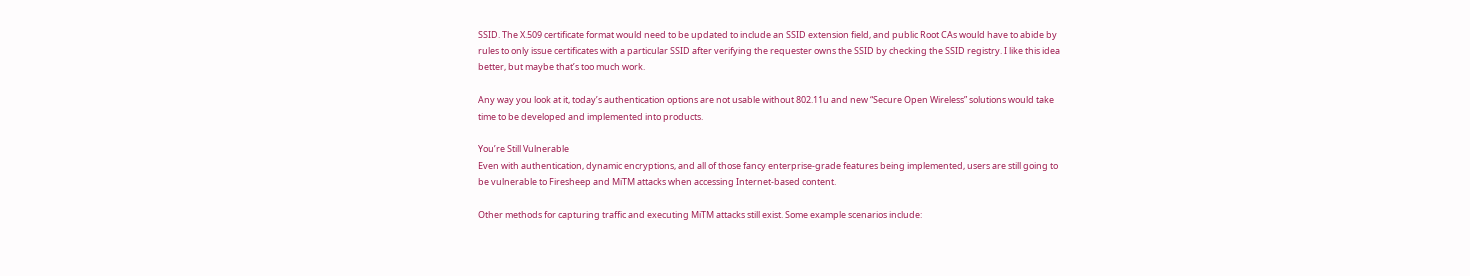SSID. The X.509 certificate format would need to be updated to include an SSID extension field, and public Root CAs would have to abide by rules to only issue certificates with a particular SSID after verifying the requester owns the SSID by checking the SSID registry. I like this idea better, but maybe that’s too much work.

Any way you look at it, today’s authentication options are not usable without 802.11u and new “Secure Open Wireless” solutions would take time to be developed and implemented into products.

You’re Still Vulnerable
Even with authentication, dynamic encryptions, and all of those fancy enterprise-grade features being implemented, users are still going to be vulnerable to Firesheep and MiTM attacks when accessing Internet-based content.

Other methods for capturing traffic and executing MiTM attacks still exist. Some example scenarios include: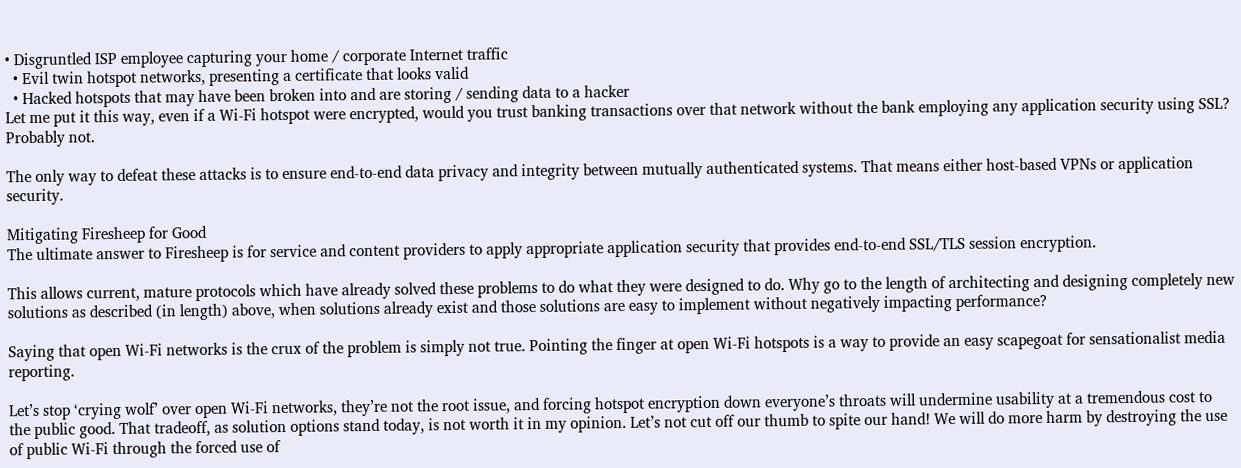• Disgruntled ISP employee capturing your home / corporate Internet traffic
  • Evil twin hotspot networks, presenting a certificate that looks valid
  • Hacked hotspots that may have been broken into and are storing / sending data to a hacker
Let me put it this way, even if a Wi-Fi hotspot were encrypted, would you trust banking transactions over that network without the bank employing any application security using SSL? Probably not.

The only way to defeat these attacks is to ensure end-to-end data privacy and integrity between mutually authenticated systems. That means either host-based VPNs or application security.

Mitigating Firesheep for Good
The ultimate answer to Firesheep is for service and content providers to apply appropriate application security that provides end-to-end SSL/TLS session encryption.

This allows current, mature protocols which have already solved these problems to do what they were designed to do. Why go to the length of architecting and designing completely new solutions as described (in length) above, when solutions already exist and those solutions are easy to implement without negatively impacting performance?

Saying that open Wi-Fi networks is the crux of the problem is simply not true. Pointing the finger at open Wi-Fi hotspots is a way to provide an easy scapegoat for sensationalist media reporting.

Let’s stop ‘crying wolf’ over open Wi-Fi networks, they’re not the root issue, and forcing hotspot encryption down everyone’s throats will undermine usability at a tremendous cost to the public good. That tradeoff, as solution options stand today, is not worth it in my opinion. Let’s not cut off our thumb to spite our hand! We will do more harm by destroying the use of public Wi-Fi through the forced use of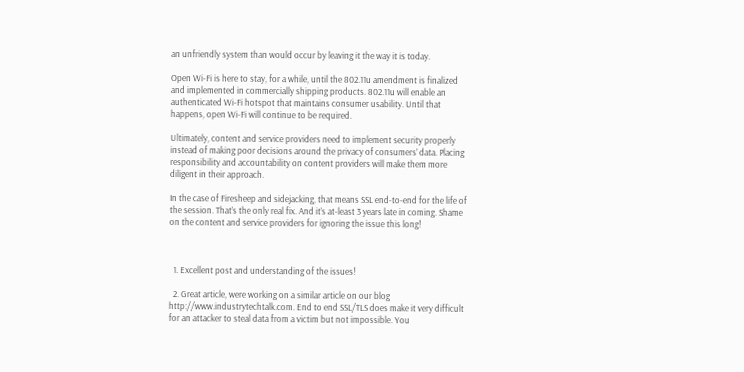an unfriendly system than would occur by leaving it the way it is today.

Open Wi-Fi is here to stay, for a while, until the 802.11u amendment is finalized and implemented in commercially shipping products. 802.11u will enable an authenticated Wi-Fi hotspot that maintains consumer usability. Until that happens, open Wi-Fi will continue to be required.

Ultimately, content and service providers need to implement security properly instead of making poor decisions around the privacy of consumers’ data. Placing responsibility and accountability on content providers will make them more diligent in their approach.

In the case of Firesheep and sidejacking, that means SSL end-to-end for the life of the session. That’s the only real fix. And it’s at-least 3 years late in coming. Shame on the content and service providers for ignoring the issue this long!



  1. Excellent post and understanding of the issues!

  2. Great article, were working on a similar article on our blog http://www.industrytechtalk.com. End to end SSL/TLS does make it very difficult for an attacker to steal data from a victim but not impossible. You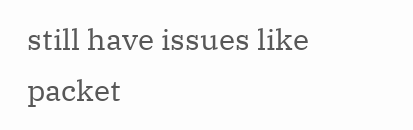still have issues like packet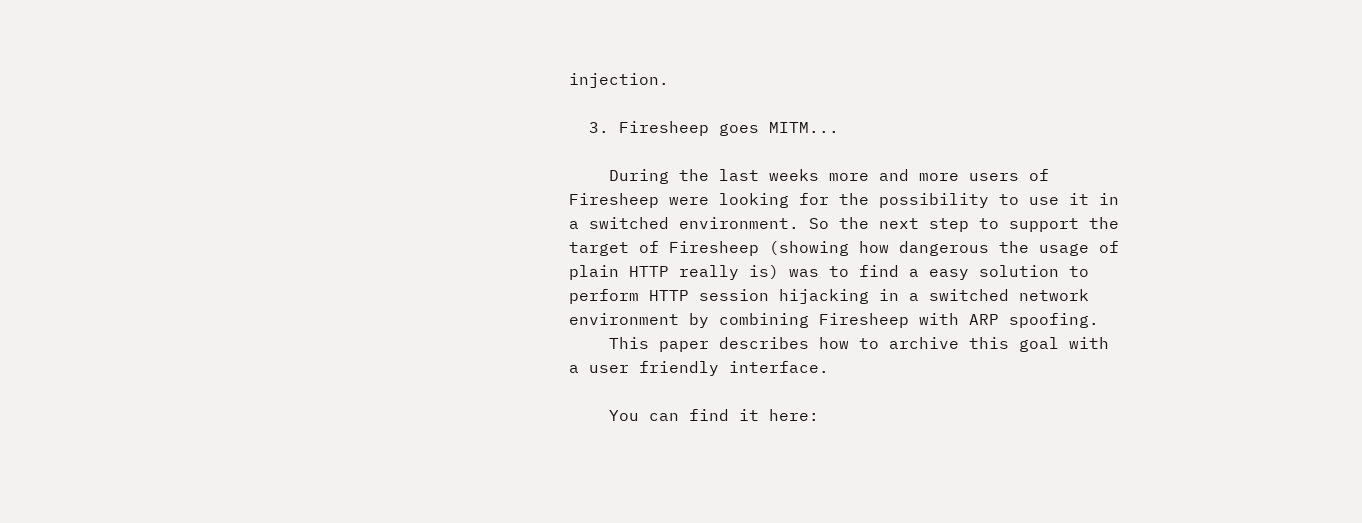injection.

  3. Firesheep goes MITM...

    During the last weeks more and more users of Firesheep were looking for the possibility to use it in a switched environment. So the next step to support the target of Firesheep (showing how dangerous the usage of plain HTTP really is) was to find a easy solution to perform HTTP session hijacking in a switched network environment by combining Firesheep with ARP spoofing.
    This paper describes how to archive this goal with a user friendly interface.

    You can find it here: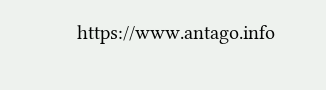https://www.antago.info